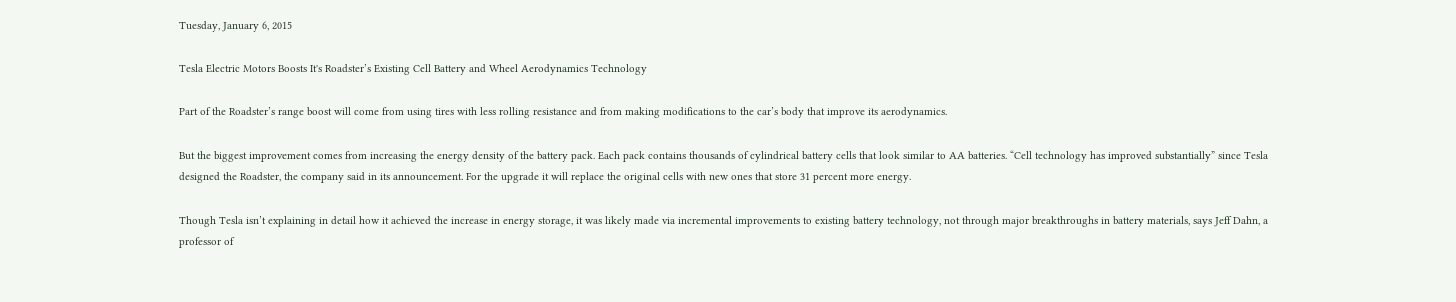Tuesday, January 6, 2015

Tesla Electric Motors Boosts It's Roadster’s Existing Cell Battery and Wheel Aerodynamics Technology

Part of the Roadster’s range boost will come from using tires with less rolling resistance and from making modifications to the car’s body that improve its aerodynamics.

But the biggest improvement comes from increasing the energy density of the battery pack. Each pack contains thousands of cylindrical battery cells that look similar to AA batteries. “Cell technology has improved substantially” since Tesla designed the Roadster, the company said in its announcement. For the upgrade it will replace the original cells with new ones that store 31 percent more energy.

Though Tesla isn’t explaining in detail how it achieved the increase in energy storage, it was likely made via incremental improvements to existing battery technology, not through major breakthroughs in battery materials, says Jeff Dahn, a professor of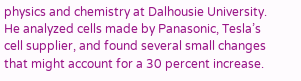physics and chemistry at Dalhousie University. He analyzed cells made by Panasonic, Tesla’s cell supplier, and found several small changes that might account for a 30 percent increase.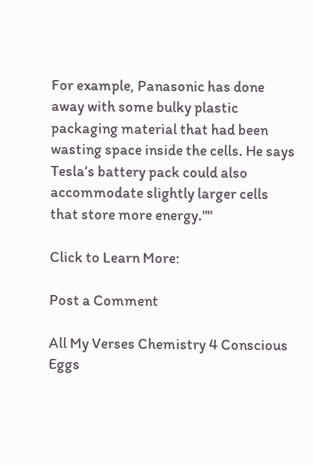For example, Panasonic has done away with some bulky plastic packaging material that had been wasting space inside the cells. He says Tesla’s battery pack could also accommodate slightly larger cells that store more energy.""

Click to Learn More:

Post a Comment

All My Verses Chemistry 4 Conscious Eggs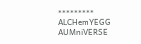********* ALCHemYEGG AUMniVERSE